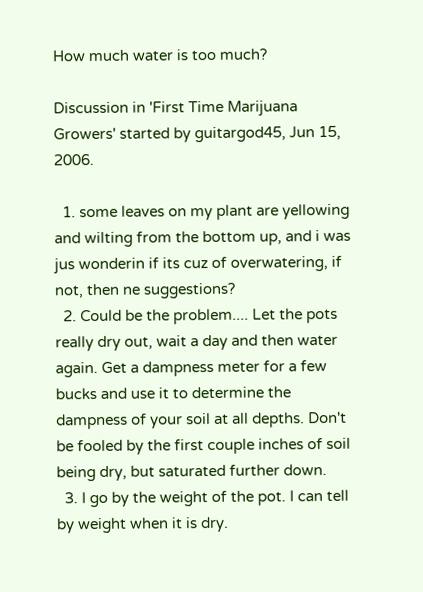How much water is too much?

Discussion in 'First Time Marijuana Growers' started by guitargod45, Jun 15, 2006.

  1. some leaves on my plant are yellowing and wilting from the bottom up, and i was jus wonderin if its cuz of overwatering, if not, then ne suggestions?
  2. Could be the problem.... Let the pots really dry out, wait a day and then water again. Get a dampness meter for a few bucks and use it to determine the dampness of your soil at all depths. Don't be fooled by the first couple inches of soil being dry, but saturated further down.
  3. I go by the weight of the pot. I can tell by weight when it is dry.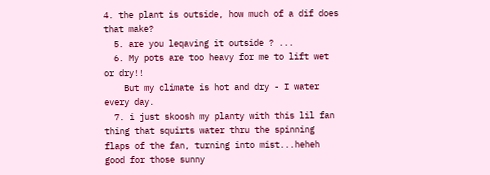4. the plant is outside, how much of a dif does that make?
  5. are you leqaving it outside ? ...
  6. My pots are too heavy for me to lift wet or dry!!
    But my climate is hot and dry - I water every day.
  7. i just skoosh my planty with this lil fan thing that squirts water thru the spinning flaps of the fan, turning into mist...heheh good for those sunny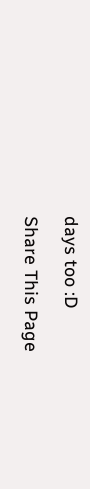days too :D

Share This Page